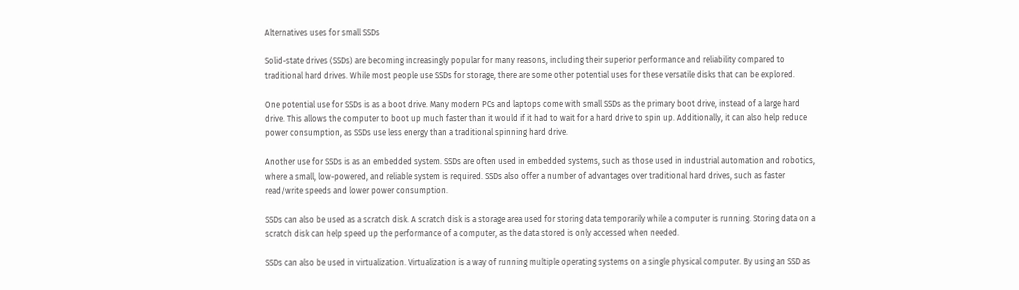Alternatives uses for small SSDs

Solid-state drives (SSDs) are becoming increasingly popular for many reasons, including their superior performance and reliability compared to traditional hard drives. While most people use SSDs for storage, there are some other potential uses for these versatile disks that can be explored.

One potential use for SSDs is as a boot drive. Many modern PCs and laptops come with small SSDs as the primary boot drive, instead of a large hard drive. This allows the computer to boot up much faster than it would if it had to wait for a hard drive to spin up. Additionally, it can also help reduce power consumption, as SSDs use less energy than a traditional spinning hard drive.

Another use for SSDs is as an embedded system. SSDs are often used in embedded systems, such as those used in industrial automation and robotics, where a small, low-powered, and reliable system is required. SSDs also offer a number of advantages over traditional hard drives, such as faster read/write speeds and lower power consumption.

SSDs can also be used as a scratch disk. A scratch disk is a storage area used for storing data temporarily while a computer is running. Storing data on a scratch disk can help speed up the performance of a computer, as the data stored is only accessed when needed.

SSDs can also be used in virtualization. Virtualization is a way of running multiple operating systems on a single physical computer. By using an SSD as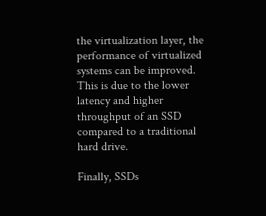the virtualization layer, the performance of virtualized systems can be improved. This is due to the lower latency and higher throughput of an SSD compared to a traditional hard drive.

Finally, SSDs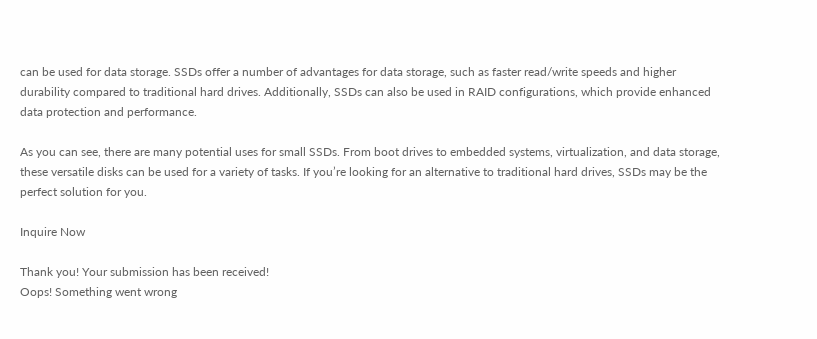can be used for data storage. SSDs offer a number of advantages for data storage, such as faster read/write speeds and higher durability compared to traditional hard drives. Additionally, SSDs can also be used in RAID configurations, which provide enhanced data protection and performance.

As you can see, there are many potential uses for small SSDs. From boot drives to embedded systems, virtualization, and data storage, these versatile disks can be used for a variety of tasks. If you’re looking for an alternative to traditional hard drives, SSDs may be the perfect solution for you.

Inquire Now

Thank you! Your submission has been received!
Oops! Something went wrong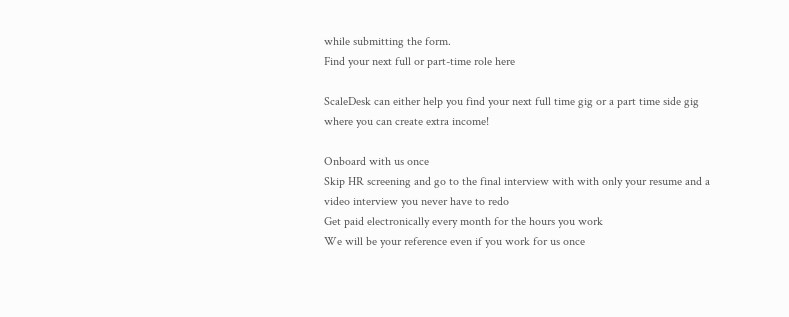while submitting the form.
Find your next full or part-time role here

ScaleDesk can either help you find your next full time gig or a part time side gig where you can create extra income!

Onboard with us once
Skip HR screening and go to the final interview with with only your resume and a video interview you never have to redo
Get paid electronically every month for the hours you work
We will be your reference even if you work for us once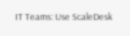IT Teams: Use ScaleDesk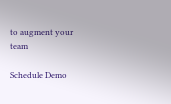to augment your team

Schedule Demo